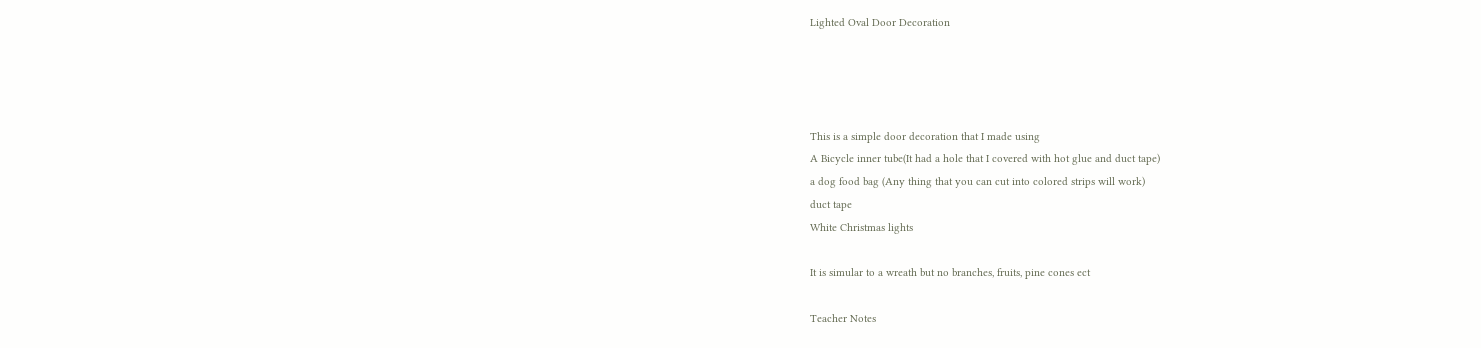Lighted Oval Door Decoration




This is a simple door decoration that I made using
A Bicycle inner tube(It had a hole that I covered with hot glue and duct tape)
a dog food bag (Any thing that you can cut into colored strips will work)
duct tape
White Christmas lights

It is simular to a wreath but no branches, fruits, pine cones ect

Teacher Notes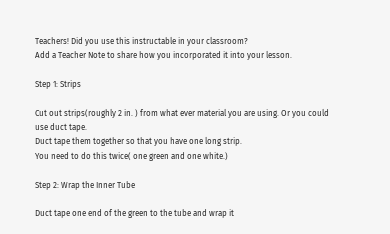Teachers! Did you use this instructable in your classroom?
Add a Teacher Note to share how you incorporated it into your lesson.

Step 1: Strips

Cut out strips(roughly 2 in. ) from what ever material you are using. Or you could use duct tape.
Duct tape them together so that you have one long strip.
You need to do this twice( one green and one white.)

Step 2: Wrap the Inner Tube

Duct tape one end of the green to the tube and wrap it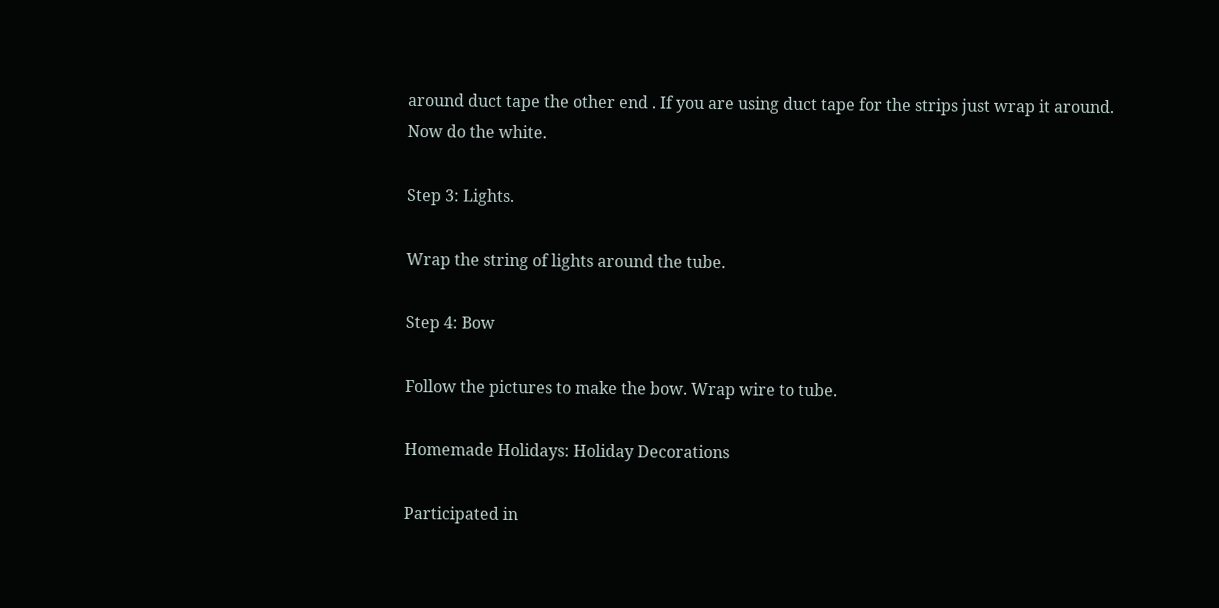around duct tape the other end . If you are using duct tape for the strips just wrap it around. Now do the white.

Step 3: Lights.

Wrap the string of lights around the tube.

Step 4: Bow

Follow the pictures to make the bow. Wrap wire to tube.

Homemade Holidays: Holiday Decorations

Participated in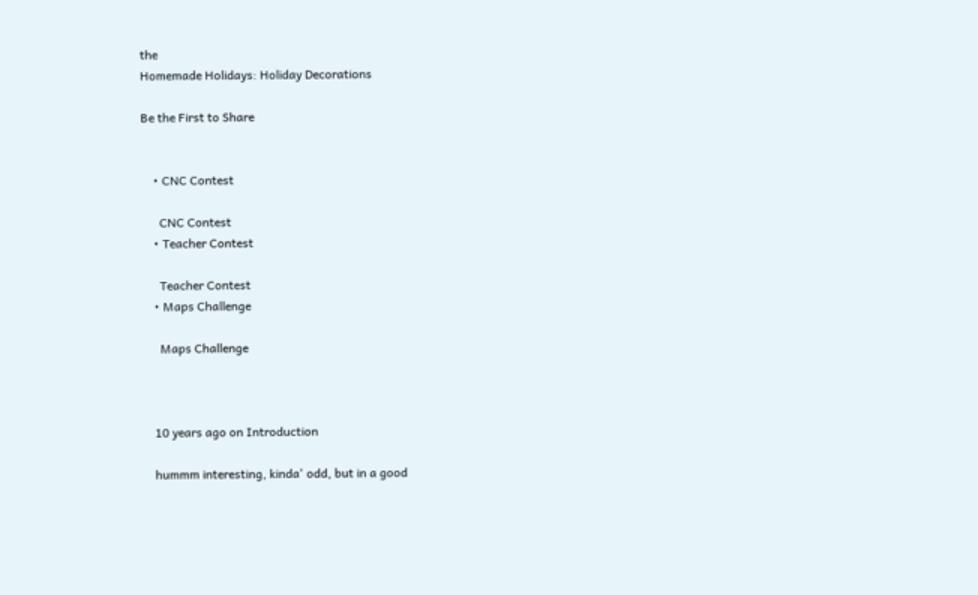the
Homemade Holidays: Holiday Decorations

Be the First to Share


    • CNC Contest

      CNC Contest
    • Teacher Contest

      Teacher Contest
    • Maps Challenge

      Maps Challenge



    10 years ago on Introduction

    hummm interesting, kinda' odd, but in a good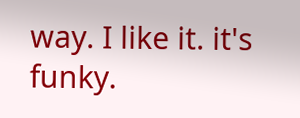way. I like it. it's funky.